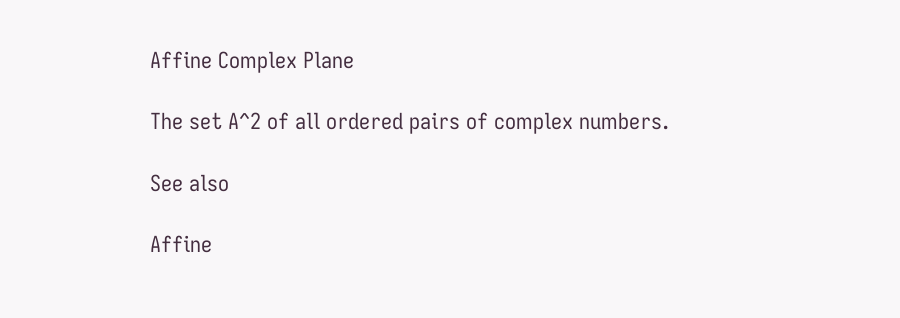Affine Complex Plane

The set A^2 of all ordered pairs of complex numbers.

See also

Affine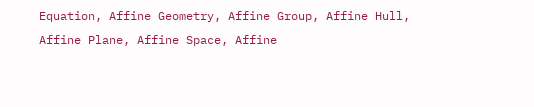Equation, Affine Geometry, Affine Group, Affine Hull, Affine Plane, Affine Space, Affine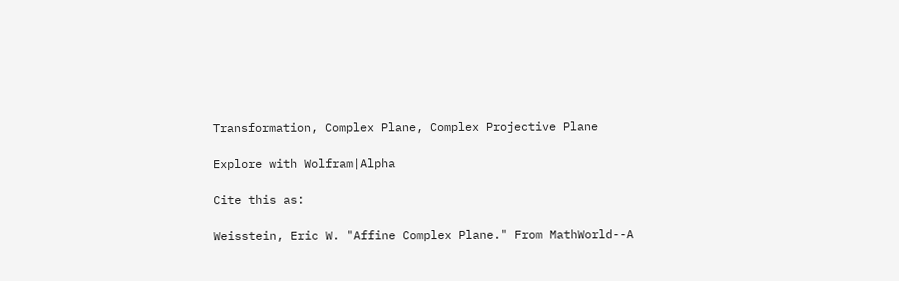Transformation, Complex Plane, Complex Projective Plane

Explore with Wolfram|Alpha

Cite this as:

Weisstein, Eric W. "Affine Complex Plane." From MathWorld--A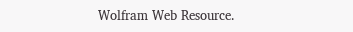Wolfram Web Resource.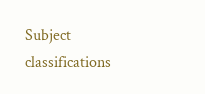Subject classifications